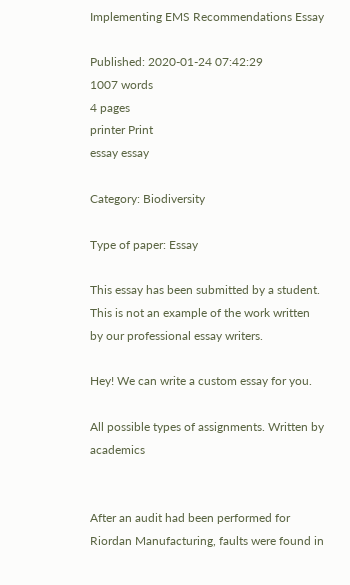Implementing EMS Recommendations Essay

Published: 2020-01-24 07:42:29
1007 words
4 pages
printer Print
essay essay

Category: Biodiversity

Type of paper: Essay

This essay has been submitted by a student. This is not an example of the work written by our professional essay writers.

Hey! We can write a custom essay for you.

All possible types of assignments. Written by academics


After an audit had been performed for Riordan Manufacturing, faults were found in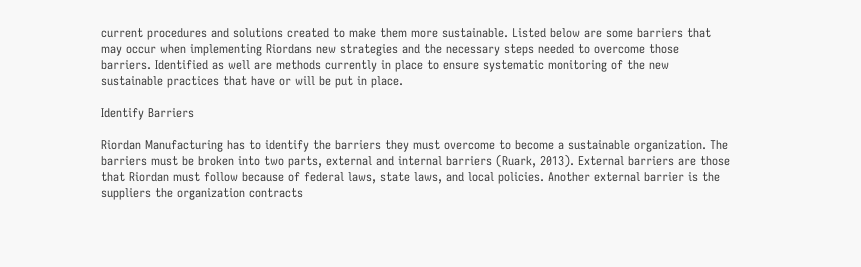current procedures and solutions created to make them more sustainable. Listed below are some barriers that may occur when implementing Riordans new strategies and the necessary steps needed to overcome those barriers. Identified as well are methods currently in place to ensure systematic monitoring of the new sustainable practices that have or will be put in place.

Identify Barriers

Riordan Manufacturing has to identify the barriers they must overcome to become a sustainable organization. The barriers must be broken into two parts, external and internal barriers (Ruark, 2013). External barriers are those that Riordan must follow because of federal laws, state laws, and local policies. Another external barrier is the suppliers the organization contracts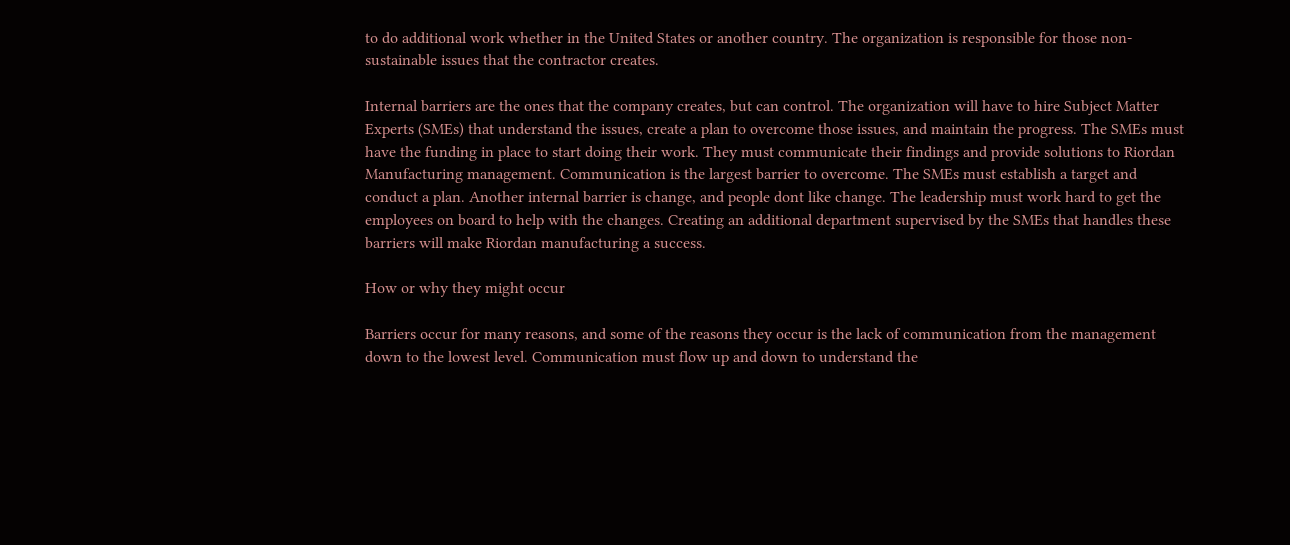to do additional work whether in the United States or another country. The organization is responsible for those non-sustainable issues that the contractor creates.

Internal barriers are the ones that the company creates, but can control. The organization will have to hire Subject Matter Experts (SMEs) that understand the issues, create a plan to overcome those issues, and maintain the progress. The SMEs must have the funding in place to start doing their work. They must communicate their findings and provide solutions to Riordan Manufacturing management. Communication is the largest barrier to overcome. The SMEs must establish a target and conduct a plan. Another internal barrier is change, and people dont like change. The leadership must work hard to get the employees on board to help with the changes. Creating an additional department supervised by the SMEs that handles these barriers will make Riordan manufacturing a success.

How or why they might occur

Barriers occur for many reasons, and some of the reasons they occur is the lack of communication from the management down to the lowest level. Communication must flow up and down to understand the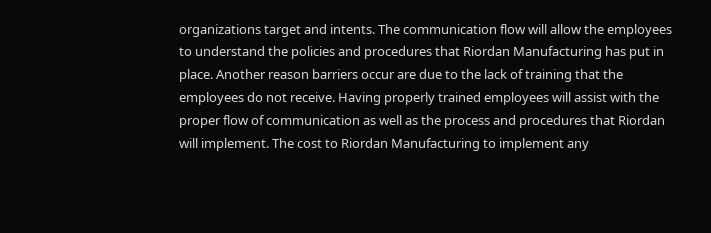organizations target and intents. The communication flow will allow the employees to understand the policies and procedures that Riordan Manufacturing has put in place. Another reason barriers occur are due to the lack of training that the employees do not receive. Having properly trained employees will assist with the proper flow of communication as well as the process and procedures that Riordan will implement. The cost to Riordan Manufacturing to implement any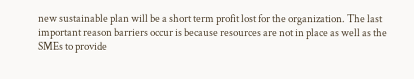new sustainable plan will be a short term profit lost for the organization. The last important reason barriers occur is because resources are not in place as well as the SMEs to provide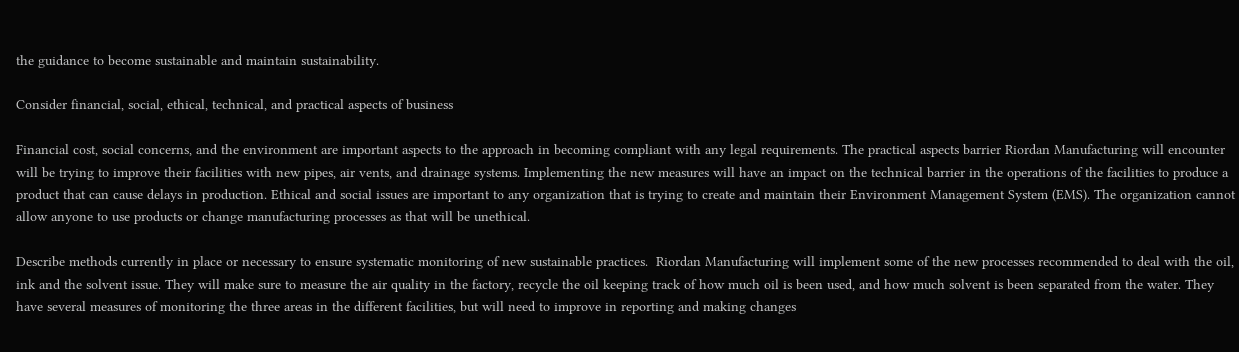the guidance to become sustainable and maintain sustainability.

Consider financial, social, ethical, technical, and practical aspects of business

Financial cost, social concerns, and the environment are important aspects to the approach in becoming compliant with any legal requirements. The practical aspects barrier Riordan Manufacturing will encounter will be trying to improve their facilities with new pipes, air vents, and drainage systems. Implementing the new measures will have an impact on the technical barrier in the operations of the facilities to produce a product that can cause delays in production. Ethical and social issues are important to any organization that is trying to create and maintain their Environment Management System (EMS). The organization cannot allow anyone to use products or change manufacturing processes as that will be unethical.

Describe methods currently in place or necessary to ensure systematic monitoring of new sustainable practices.  Riordan Manufacturing will implement some of the new processes recommended to deal with the oil, ink and the solvent issue. They will make sure to measure the air quality in the factory, recycle the oil keeping track of how much oil is been used, and how much solvent is been separated from the water. They have several measures of monitoring the three areas in the different facilities, but will need to improve in reporting and making changes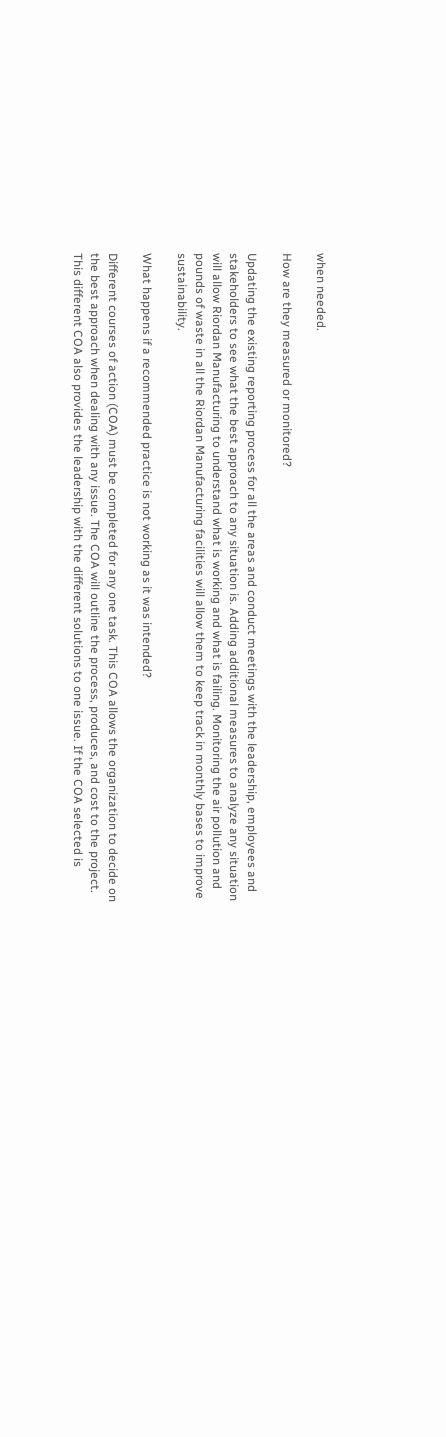when needed.

How are they measured or monitored?

Updating the existing reporting process for all the areas and conduct meetings with the leadership, employees and stakeholders to see what the best approach to any situation is. Adding additional measures to analyze any situation will allow Riordan Manufacturing to understand what is working and what is failing. Monitoring the air pollution and pounds of waste in all the Riordan Manufacturing facilities will allow them to keep track in monthly bases to improve sustainability.

What happens if a recommended practice is not working as it was intended?

Different courses of action (COA) must be completed for any one task. This COA allows the organization to decide on the best approach when dealing with any issue. The COA will outline the process, produces, and cost to the project. This different COA also provides the leadership with the different solutions to one issue. If the COA selected is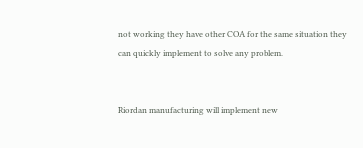not working they have other COA for the same situation they can quickly implement to solve any problem.


Riordan manufacturing will implement new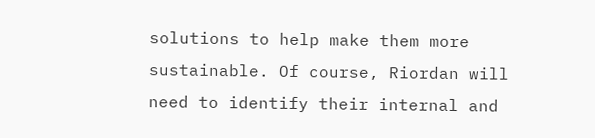solutions to help make them more sustainable. Of course, Riordan will need to identify their internal and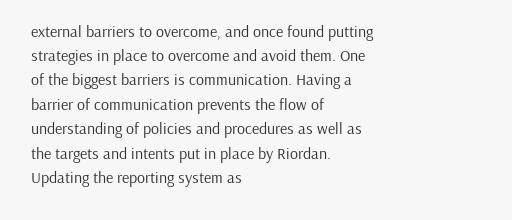external barriers to overcome, and once found putting strategies in place to overcome and avoid them. One of the biggest barriers is communication. Having a barrier of communication prevents the flow of understanding of policies and procedures as well as the targets and intents put in place by Riordan. Updating the reporting system as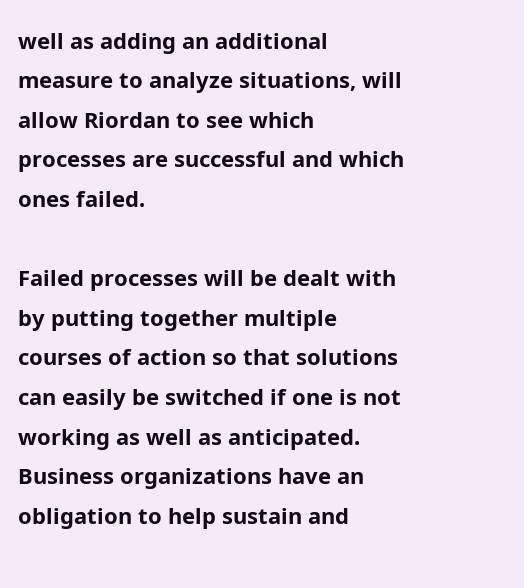well as adding an additional measure to analyze situations, will allow Riordan to see which processes are successful and which ones failed.

Failed processes will be dealt with by putting together multiple courses of action so that solutions can easily be switched if one is not working as well as anticipated. Business organizations have an obligation to help sustain and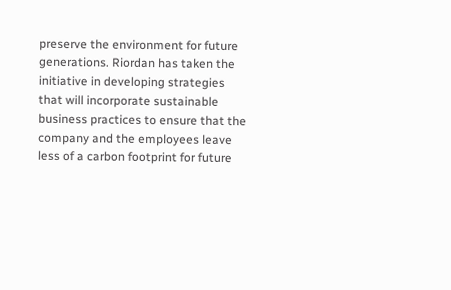preserve the environment for future generations. Riordan has taken the initiative in developing strategies that will incorporate sustainable business practices to ensure that the company and the employees leave less of a carbon footprint for future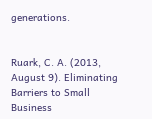generations.


Ruark, C. A. (2013, August 9). Eliminating Barriers to Small Business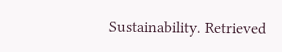Sustainability. Retrieved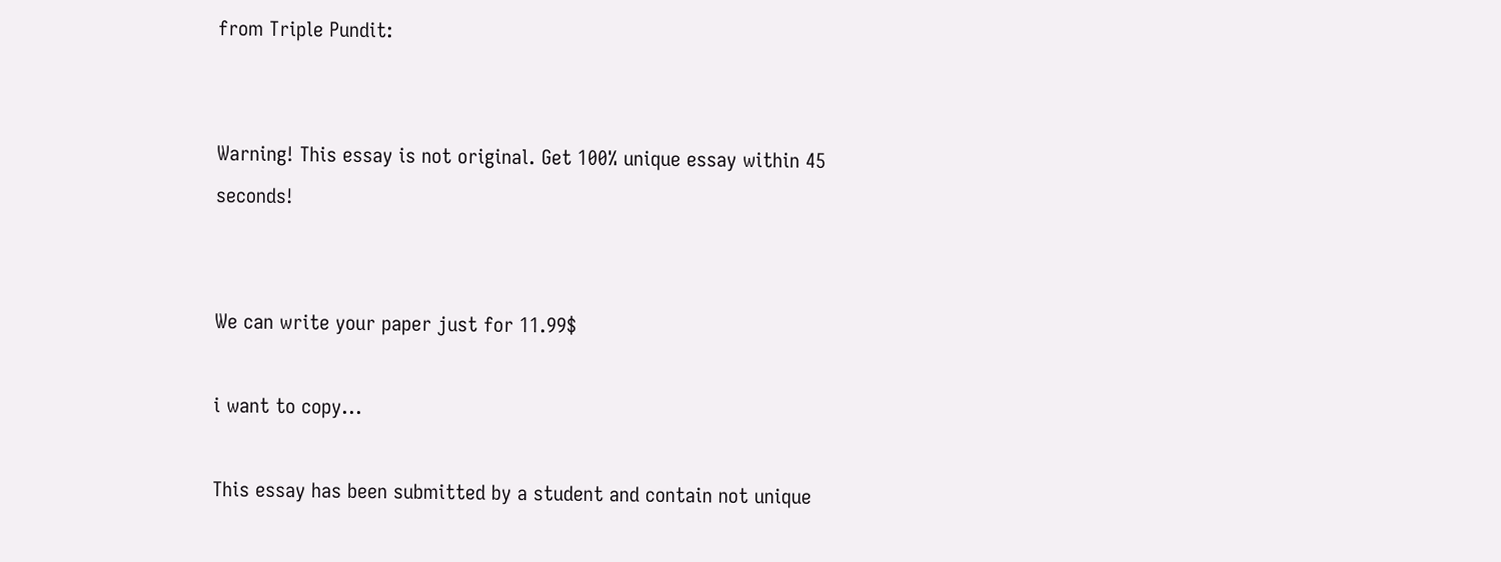from Triple Pundit:


Warning! This essay is not original. Get 100% unique essay within 45 seconds!


We can write your paper just for 11.99$

i want to copy...

This essay has been submitted by a student and contain not unique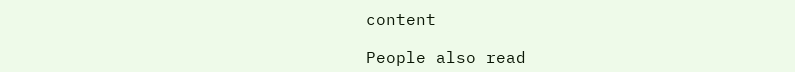content

People also read